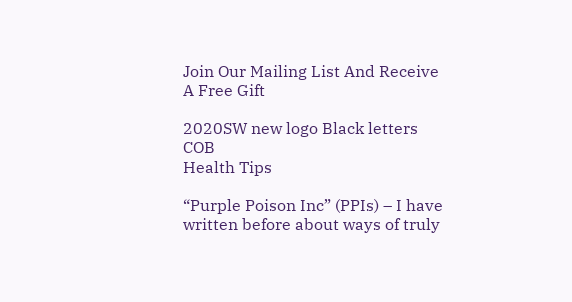Join Our Mailing List And Receive A Free Gift

2020SW new logo Black letters COB
Health Tips

“Purple Poison Inc” (PPIs) – I have written before about ways of truly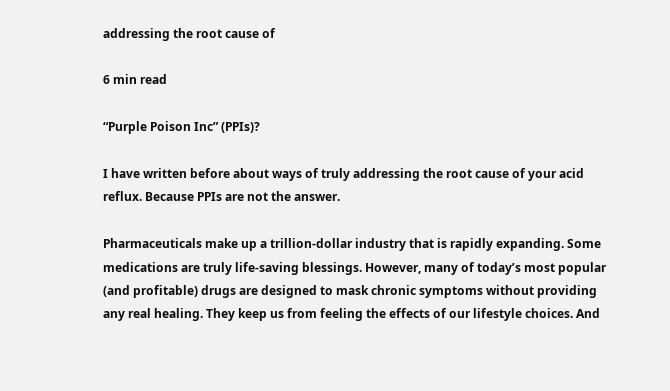addressing the root cause of

6 min read

“Purple Poison Inc” (PPIs)?

I have written before about ways of truly addressing the root cause of your acid reflux. Because PPIs are not the answer.

Pharmaceuticals make up a trillion-dollar industry that is rapidly expanding. Some medications are truly life-saving blessings. However, many of today’s most popular (and profitable) drugs are designed to mask chronic symptoms without providing any real healing. They keep us from feeling the effects of our lifestyle choices. And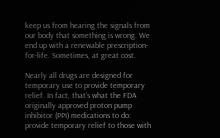keep us from hearing the signals from our body that something is wrong. We end up with a renewable prescription-for-life. Sometimes, at great cost.

Nearly all drugs are designed for temporary use to provide temporary relief. In fact, that’s what the FDA originally approved proton pump inhibitor (PPI) medications to do: provide temporary relief to those with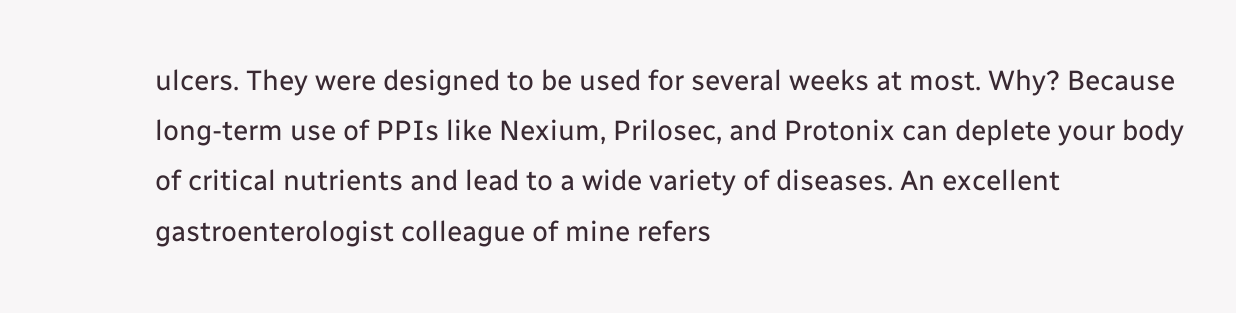ulcers. They were designed to be used for several weeks at most. Why? Because long-term use of PPIs like Nexium, Prilosec, and Protonix can deplete your body of critical nutrients and lead to a wide variety of diseases. An excellent gastroenterologist colleague of mine refers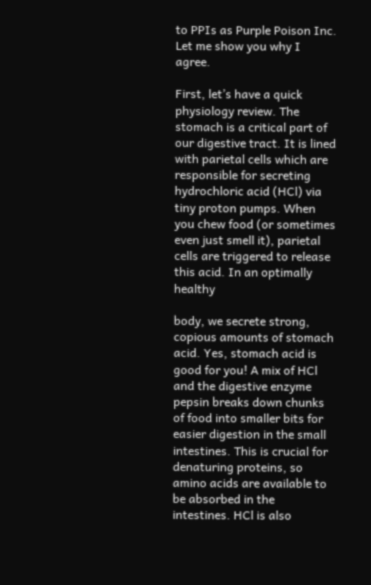to PPIs as Purple Poison Inc. Let me show you why I agree.

First, let’s have a quick physiology review. The stomach is a critical part of our digestive tract. It is lined with parietal cells which are responsible for secreting hydrochloric acid (HCl) via tiny proton pumps. When you chew food (or sometimes even just smell it), parietal cells are triggered to release this acid. In an optimally healthy

body, we secrete strong, copious amounts of stomach acid. Yes, stomach acid is good for you! A mix of HCl and the digestive enzyme pepsin breaks down chunks of food into smaller bits for easier digestion in the small intestines. This is crucial for denaturing proteins, so amino acids are available to be absorbed in the intestines. HCl is also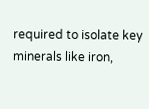required to isolate key minerals like iron,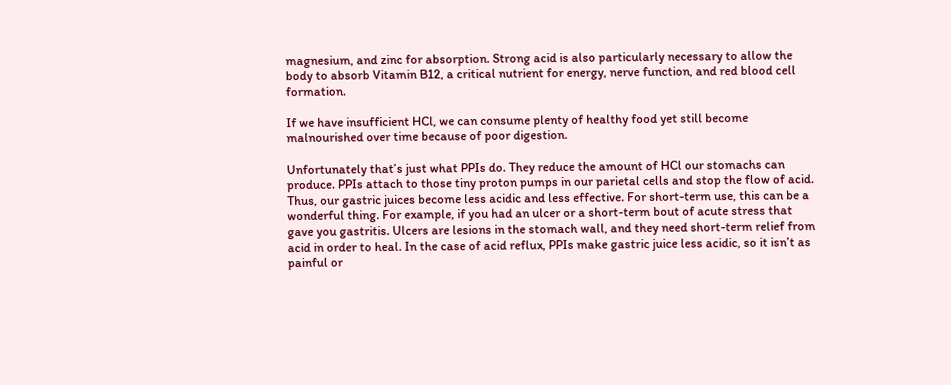magnesium, and zinc for absorption. Strong acid is also particularly necessary to allow the body to absorb Vitamin B12, a critical nutrient for energy, nerve function, and red blood cell formation.

If we have insufficient HCl, we can consume plenty of healthy food yet still become malnourished over time because of poor digestion.

Unfortunately that’s just what PPIs do. They reduce the amount of HCl our stomachs can produce. PPIs attach to those tiny proton pumps in our parietal cells and stop the flow of acid. Thus, our gastric juices become less acidic and less effective. For short-term use, this can be a wonderful thing. For example, if you had an ulcer or a short-term bout of acute stress that gave you gastritis. Ulcers are lesions in the stomach wall, and they need short-term relief from acid in order to heal. In the case of acid reflux, PPIs make gastric juice less acidic, so it isn’t as painful or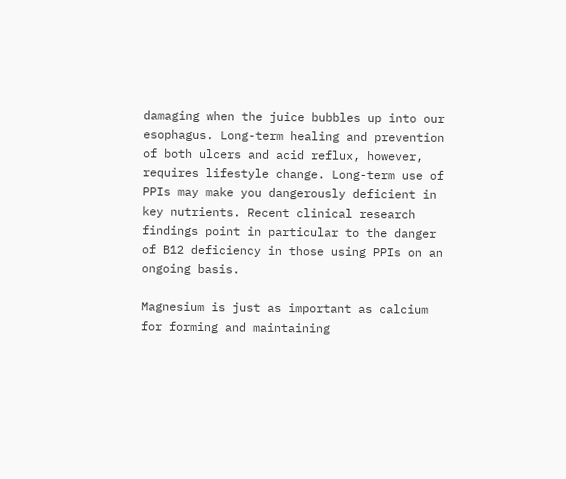damaging when the juice bubbles up into our esophagus. Long-term healing and prevention of both ulcers and acid reflux, however, requires lifestyle change. Long-term use of PPIs may make you dangerously deficient in key nutrients. Recent clinical research findings point in particular to the danger of B12 deficiency in those using PPIs on an ongoing basis.

Magnesium is just as important as calcium for forming and maintaining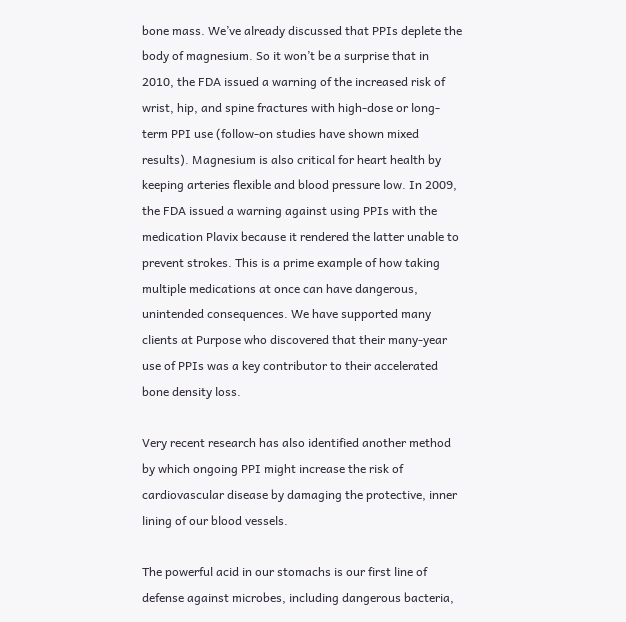bone mass. We’ve already discussed that PPIs deplete the body of magnesium. So it won’t be a surprise that in 2010, the FDA issued a warning of the increased risk of wrist, hip, and spine fractures with high-dose or long-term PPI use (follow-on studies have shown mixed results). Magnesium is also critical for heart health by keeping arteries flexible and blood pressure low. In 2009, the FDA issued a warning against using PPIs with the medication Plavix because it rendered the latter unable to prevent strokes. This is a prime example of how taking multiple medications at once can have dangerous, unintended consequences. We have supported many clients at Purpose who discovered that their many-year use of PPIs was a key contributor to their accelerated bone density loss.

Very recent research has also identified another method by which ongoing PPI might increase the risk of cardiovascular disease by damaging the protective, inner lining of our blood vessels.

The powerful acid in our stomachs is our first line of defense against microbes, including dangerous bacteria,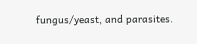fungus/yeast, and parasites.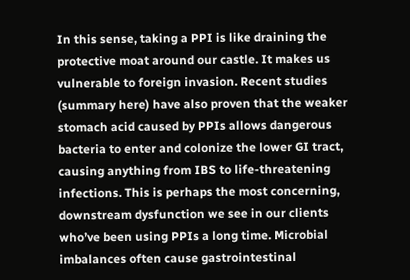In this sense, taking a PPI is like draining the protective moat around our castle. It makes us vulnerable to foreign invasion. Recent studies (summary here) have also proven that the weaker stomach acid caused by PPIs allows dangerous bacteria to enter and colonize the lower GI tract, causing anything from IBS to life-threatening infections. This is perhaps the most concerning, downstream dysfunction we see in our clients who’ve been using PPIs a long time. Microbial imbalances often cause gastrointestinal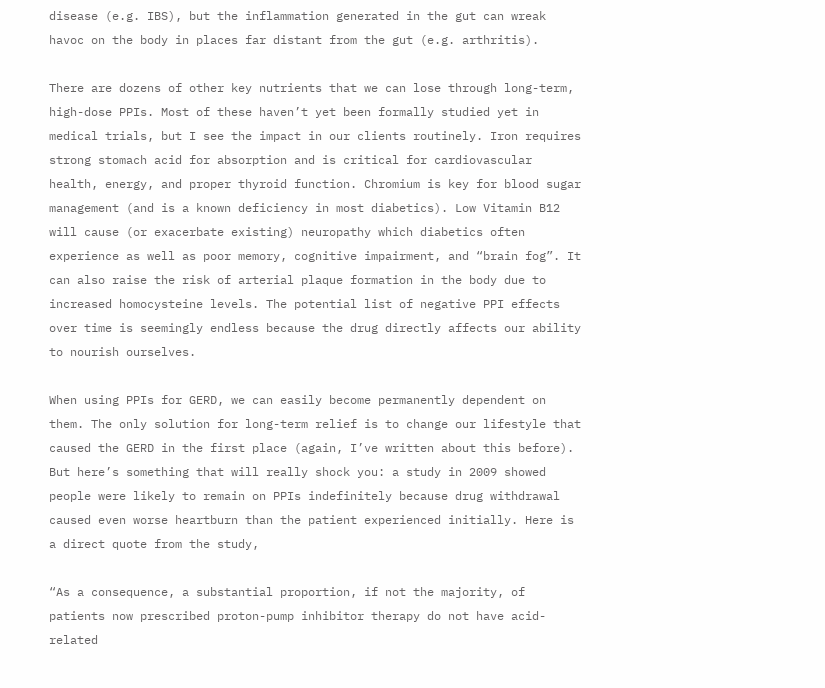disease (e.g. IBS), but the inflammation generated in the gut can wreak havoc on the body in places far distant from the gut (e.g. arthritis).

There are dozens of other key nutrients that we can lose through long-term, high-dose PPIs. Most of these haven’t yet been formally studied yet in medical trials, but I see the impact in our clients routinely. Iron requires strong stomach acid for absorption and is critical for cardiovascular health, energy, and proper thyroid function. Chromium is key for blood sugar management (and is a known deficiency in most diabetics). Low Vitamin B12 will cause (or exacerbate existing) neuropathy which diabetics often experience as well as poor memory, cognitive impairment, and “brain fog”. It can also raise the risk of arterial plaque formation in the body due to increased homocysteine levels. The potential list of negative PPI effects over time is seemingly endless because the drug directly affects our ability to nourish ourselves.

When using PPIs for GERD, we can easily become permanently dependent on them. The only solution for long-term relief is to change our lifestyle that caused the GERD in the first place (again, I’ve written about this before). But here’s something that will really shock you: a study in 2009 showed people were likely to remain on PPIs indefinitely because drug withdrawal caused even worse heartburn than the patient experienced initially. Here is a direct quote from the study,

“As a consequence, a substantial proportion, if not the majority, of patients now prescribed proton-pump inhibitor therapy do not have acid-related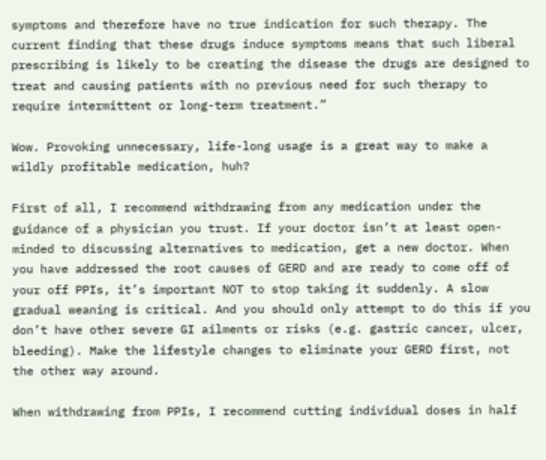symptoms and therefore have no true indication for such therapy. The current finding that these drugs induce symptoms means that such liberal prescribing is likely to be creating the disease the drugs are designed to treat and causing patients with no previous need for such therapy to require intermittent or long-term treatment.”

Wow. Provoking unnecessary, life-long usage is a great way to make a wildly profitable medication, huh?

First of all, I recommend withdrawing from any medication under the guidance of a physician you trust. If your doctor isn’t at least open-minded to discussing alternatives to medication, get a new doctor. When you have addressed the root causes of GERD and are ready to come off of your off PPIs, it’s important NOT to stop taking it suddenly. A slow gradual weaning is critical. And you should only attempt to do this if you don’t have other severe GI ailments or risks (e.g. gastric cancer, ulcer, bleeding). Make the lifestyle changes to eliminate your GERD first, not the other way around.

When withdrawing from PPIs, I recommend cutting individual doses in half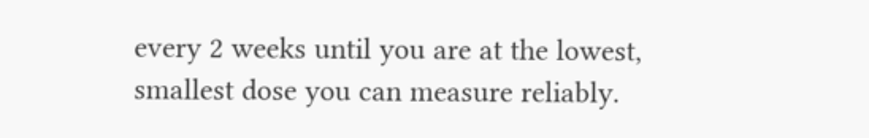every 2 weeks until you are at the lowest, smallest dose you can measure reliably.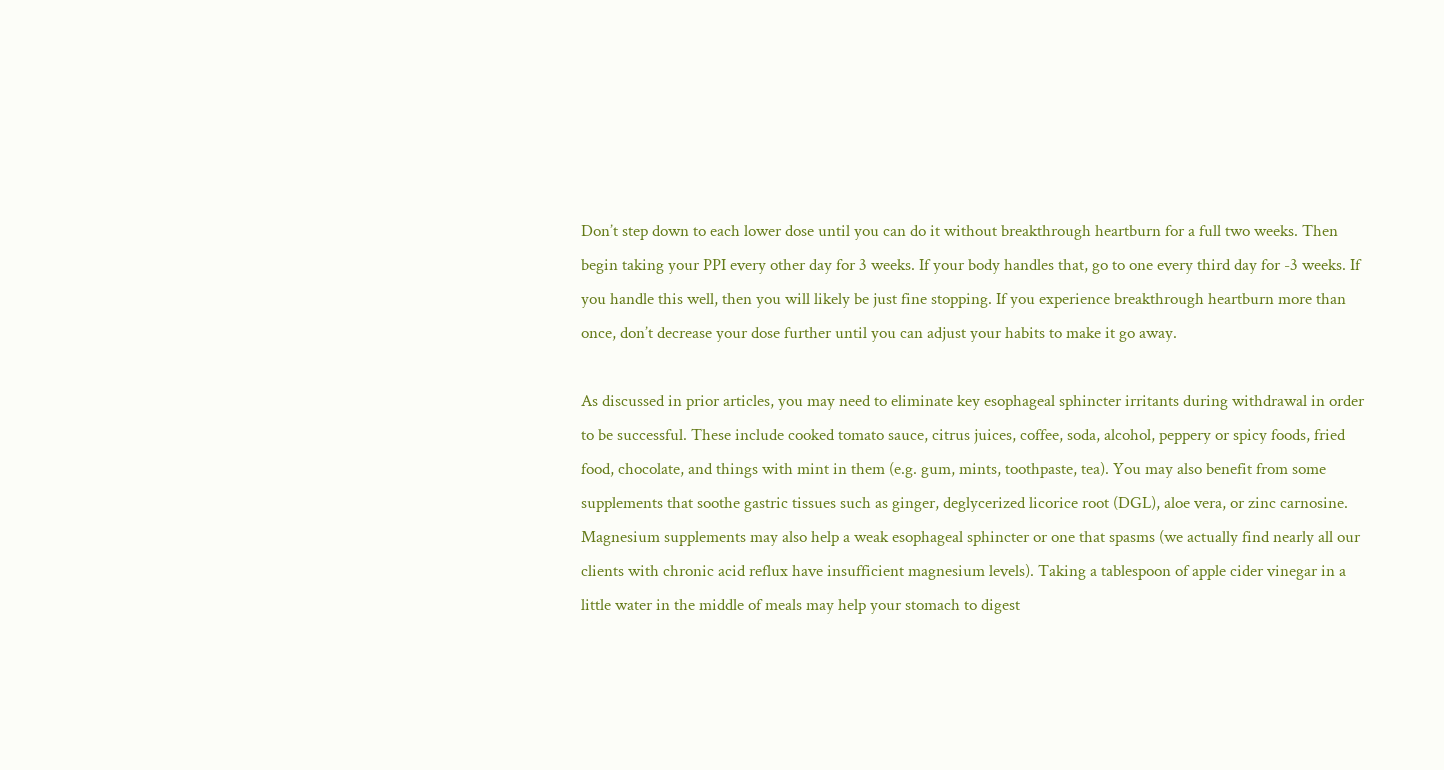Don’t step down to each lower dose until you can do it without breakthrough heartburn for a full two weeks. Then begin taking your PPI every other day for 3 weeks. If your body handles that, go to one every third day for -3 weeks. If you handle this well, then you will likely be just fine stopping. If you experience breakthrough heartburn more than once, don’t decrease your dose further until you can adjust your habits to make it go away.

As discussed in prior articles, you may need to eliminate key esophageal sphincter irritants during withdrawal in order to be successful. These include cooked tomato sauce, citrus juices, coffee, soda, alcohol, peppery or spicy foods, fried food, chocolate, and things with mint in them (e.g. gum, mints, toothpaste, tea). You may also benefit from some supplements that soothe gastric tissues such as ginger, deglycerized licorice root (DGL), aloe vera, or zinc carnosine. Magnesium supplements may also help a weak esophageal sphincter or one that spasms (we actually find nearly all our clients with chronic acid reflux have insufficient magnesium levels). Taking a tablespoon of apple cider vinegar in a little water in the middle of meals may help your stomach to digest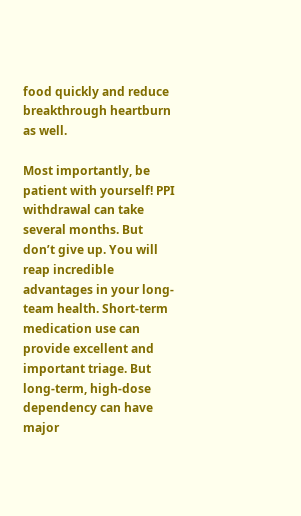food quickly and reduce breakthrough heartburn as well.

Most importantly, be patient with yourself! PPI withdrawal can take several months. But don’t give up. You will reap incredible advantages in your long-team health. Short-term medication use can provide excellent and important triage. But long-term, high-dose dependency can have major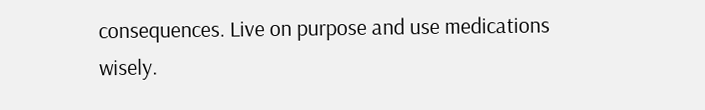consequences. Live on purpose and use medications wisely.